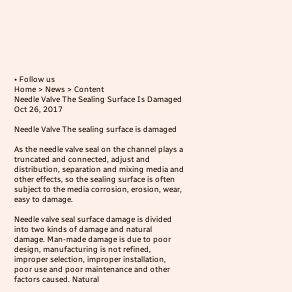• Follow us
Home > News > Content
Needle Valve The Sealing Surface Is Damaged
Oct 26, 2017

Needle Valve The sealing surface is damaged

As the needle valve seal on the channel plays a truncated and connected, adjust and distribution, separation and mixing media and other effects, so the sealing surface is often subject to the media corrosion, erosion, wear, easy to damage.

Needle valve seal surface damage is divided into two kinds of damage and natural damage. Man-made damage is due to poor design, manufacturing is not refined, improper selection, improper installation, poor use and poor maintenance and other factors caused. Natural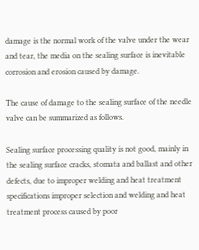damage is the normal work of the valve under the wear and tear, the media on the sealing surface is inevitable corrosion and erosion caused by damage.

The cause of damage to the sealing surface of the needle valve can be summarized as follows.

Sealing surface processing quality is not good, mainly in the sealing surface cracks, stomata and ballast and other defects, due to improper welding and heat treatment specifications improper selection and welding and heat treatment process caused by poor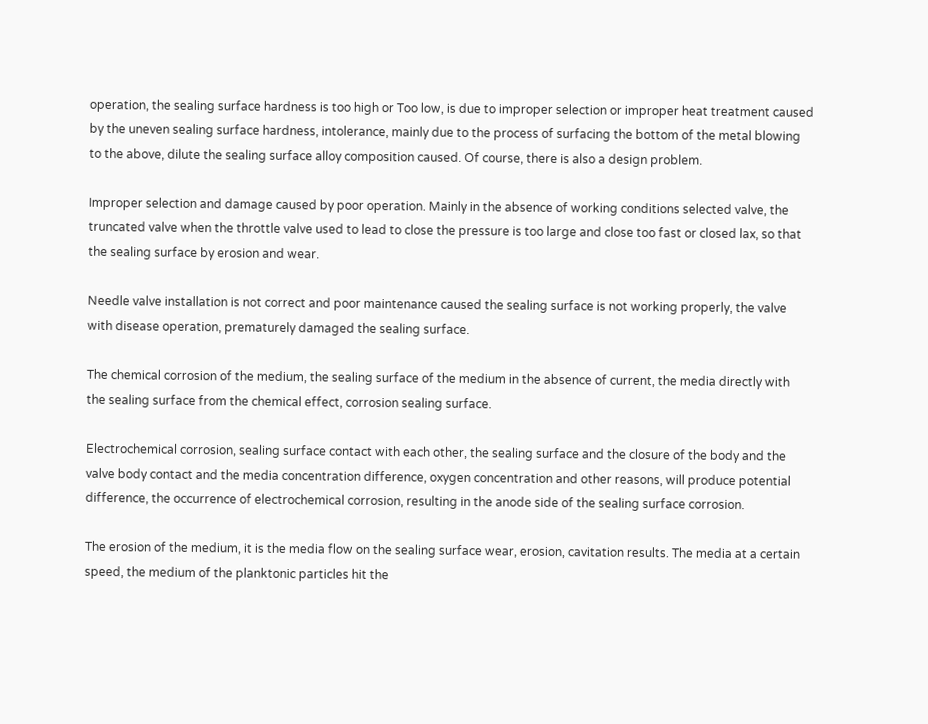operation, the sealing surface hardness is too high or Too low, is due to improper selection or improper heat treatment caused by the uneven sealing surface hardness, intolerance, mainly due to the process of surfacing the bottom of the metal blowing to the above, dilute the sealing surface alloy composition caused. Of course, there is also a design problem.

Improper selection and damage caused by poor operation. Mainly in the absence of working conditions selected valve, the truncated valve when the throttle valve used to lead to close the pressure is too large and close too fast or closed lax, so that the sealing surface by erosion and wear.

Needle valve installation is not correct and poor maintenance caused the sealing surface is not working properly, the valve with disease operation, prematurely damaged the sealing surface.

The chemical corrosion of the medium, the sealing surface of the medium in the absence of current, the media directly with the sealing surface from the chemical effect, corrosion sealing surface.

Electrochemical corrosion, sealing surface contact with each other, the sealing surface and the closure of the body and the valve body contact and the media concentration difference, oxygen concentration and other reasons, will produce potential difference, the occurrence of electrochemical corrosion, resulting in the anode side of the sealing surface corrosion.

The erosion of the medium, it is the media flow on the sealing surface wear, erosion, cavitation results. The media at a certain speed, the medium of the planktonic particles hit the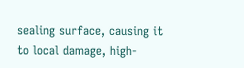sealing surface, causing it to local damage, high-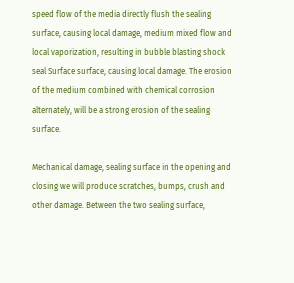speed flow of the media directly flush the sealing surface, causing local damage, medium mixed flow and local vaporization, resulting in bubble blasting shock seal Surface surface, causing local damage. The erosion of the medium combined with chemical corrosion alternately, will be a strong erosion of the sealing surface.

Mechanical damage, sealing surface in the opening and closing we will produce scratches, bumps, crush and other damage. Between the two sealing surface,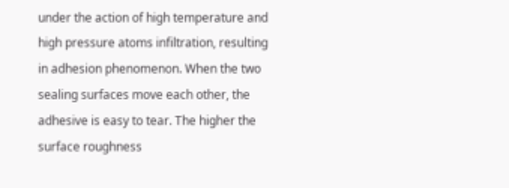under the action of high temperature and high pressure atoms infiltration, resulting in adhesion phenomenon. When the two sealing surfaces move each other, the adhesive is easy to tear. The higher the surface roughness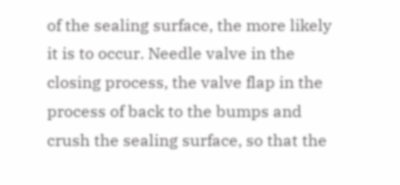of the sealing surface, the more likely it is to occur. Needle valve in the closing process, the valve flap in the process of back to the bumps and crush the sealing surface, so that the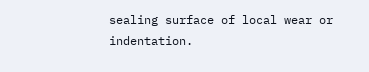sealing surface of local wear or indentation.